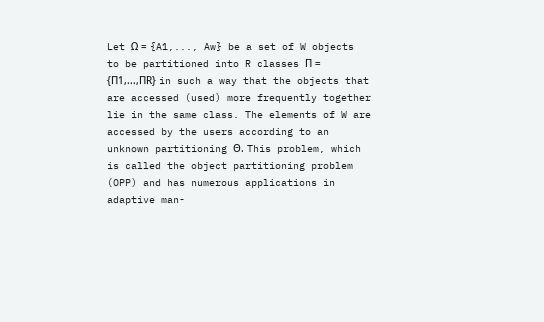Let Ω = {A1,..., Aw} be a set of W objects to be partitioned into R classes Π = {Π1,...,ΠR} in such a way that the objects that are accessed (used) more frequently together lie in the same class. The elements of W are accessed by the users according to an unknown partitioning Θ. This problem, which is called the object partitioning problem (OPP) and has numerous applications in adaptive man-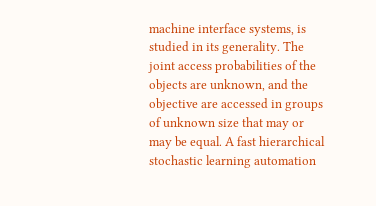machine interface systems, is studied in its generality. The joint access probabilities of the objects are unknown, and the objective are accessed in groups of unknown size that may or may be equal. A fast hierarchical stochastic learning automation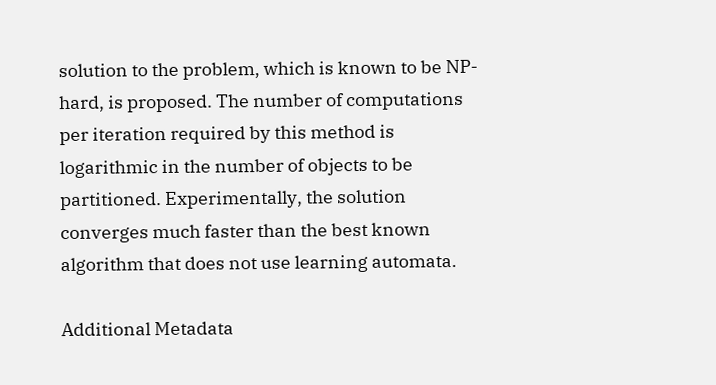solution to the problem, which is known to be NP-hard, is proposed. The number of computations per iteration required by this method is logarithmic in the number of objects to be partitioned. Experimentally, the solution converges much faster than the best known algorithm that does not use learning automata.

Additional Metadata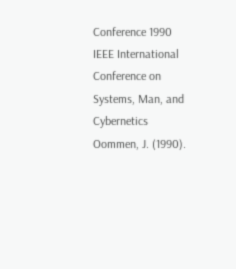Conference 1990 IEEE International Conference on Systems, Man, and Cybernetics
Oommen, J. (1990).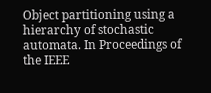Object partitioning using a hierarchy of stochastic automata. In Proceedings of the IEEE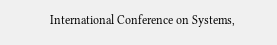International Conference on Systems,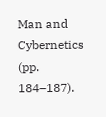Man and Cybernetics (pp. 184–187).